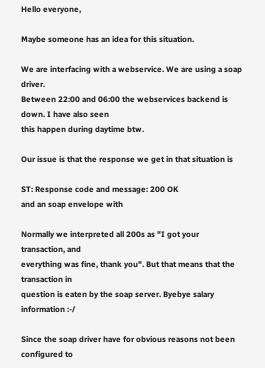Hello everyone,

Maybe someone has an idea for this situation.

We are interfacing with a webservice. We are using a soap driver.
Between 22:00 and 06:00 the webservices backend is down. I have also seen
this happen during daytime btw.

Our issue is that the response we get in that situation is

ST: Response code and message: 200 OK
and an soap envelope with

Normally we interpreted all 200s as "I got your transaction, and
everything was fine, thank you". But that means that the transaction in
question is eaten by the soap server. Byebye salary information :-/

Since the soap driver have for obvious reasons not been configured to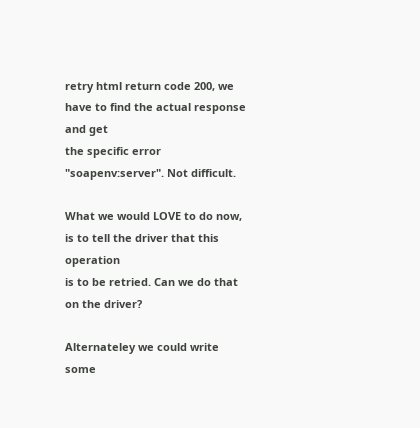retry html return code 200, we have to find the actual response and get
the specific error "soapenv:server". Not difficult.

What we would LOVE to do now, is to tell the driver that this operation
is to be retried. Can we do that on the driver?

Alternateley we could write some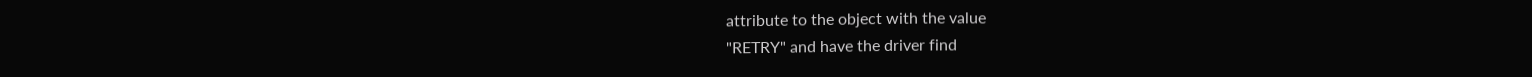attribute to the object with the value
"RETRY" and have the driver find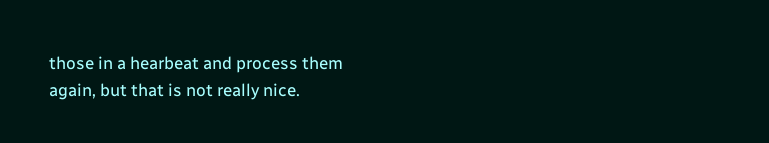those in a hearbeat and process them
again, but that is not really nice.